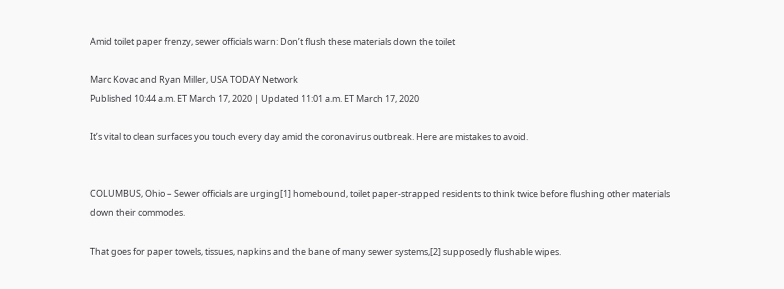Amid toilet paper frenzy, sewer officials warn: Don’t flush these materials down the toilet

Marc Kovac and Ryan Miller, USA TODAY Network
Published 10:44 a.m. ET March 17, 2020 | Updated 11:01 a.m. ET March 17, 2020

It’s vital to clean surfaces you touch every day amid the coronavirus outbreak. Here are mistakes to avoid.


COLUMBUS, Ohio – Sewer officials are urging[1] homebound, toilet paper-strapped residents to think twice before flushing other materials down their commodes.

That goes for paper towels, tissues, napkins and the bane of many sewer systems,[2] supposedly flushable wipes.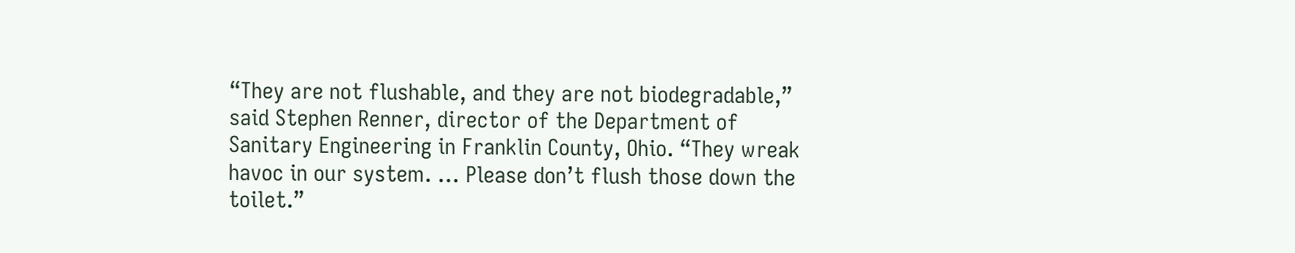“They are not flushable, and they are not biodegradable,” said Stephen Renner, director of the Department of Sanitary Engineering in Franklin County, Ohio. “They wreak havoc in our system. … Please don’t flush those down the toilet.”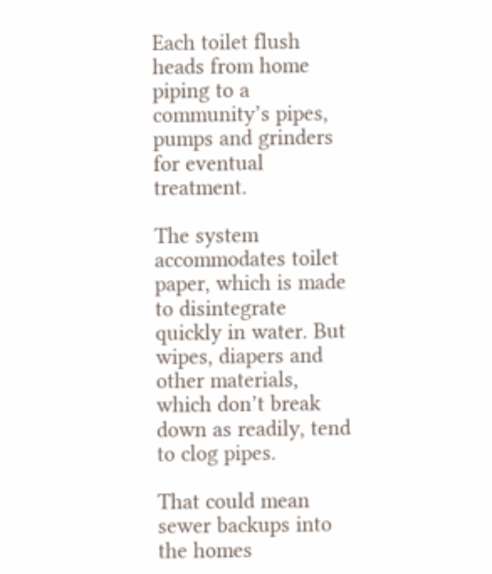Each toilet flush heads from home piping to a community’s pipes, pumps and grinders for eventual treatment.

The system accommodates toilet paper, which is made to disintegrate quickly in water. But wipes, diapers and other materials, which don’t break down as readily, tend to clog pipes.

That could mean sewer backups into the homes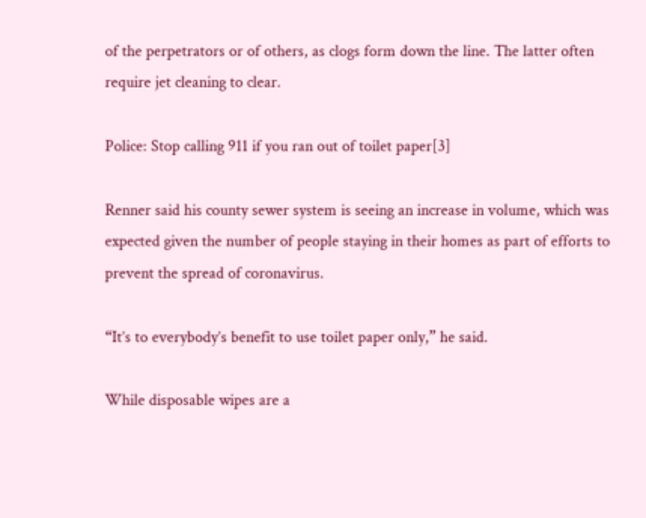of the perpetrators or of others, as clogs form down the line. The latter often require jet cleaning to clear.

Police: Stop calling 911 if you ran out of toilet paper[3]

Renner said his county sewer system is seeing an increase in volume, which was expected given the number of people staying in their homes as part of efforts to prevent the spread of coronavirus.

“It’s to everybody’s benefit to use toilet paper only,” he said.

While disposable wipes are a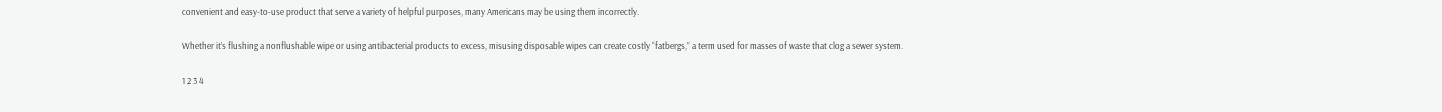convenient and easy-to-use product that serve a variety of helpful purposes, many Americans may be using them incorrectly.

Whether it’s flushing a nonflushable wipe or using antibacterial products to excess, misusing disposable wipes can create costly “fatbergs,” a term used for masses of waste that clog a sewer system.

1 2 3 4